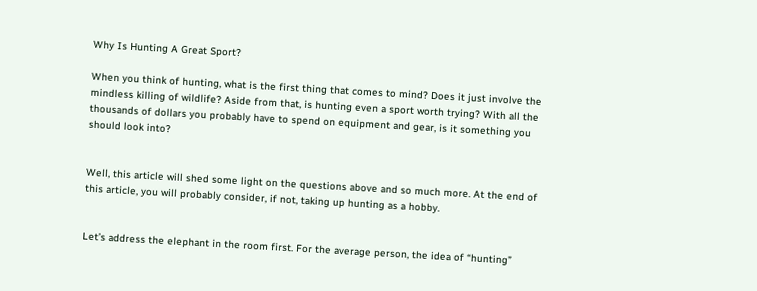Why Is Hunting A Great Sport?

When you think of hunting, what is the first thing that comes to mind? Does it just involve the mindless killing of wildlife? Aside from that, is hunting even a sport worth trying? With all the thousands of dollars you probably have to spend on equipment and gear, is it something you should look into?


Well, this article will shed some light on the questions above and so much more. At the end of this article, you will probably consider, if not, taking up hunting as a hobby.


Let’s address the elephant in the room first. For the average person, the idea of “hunting”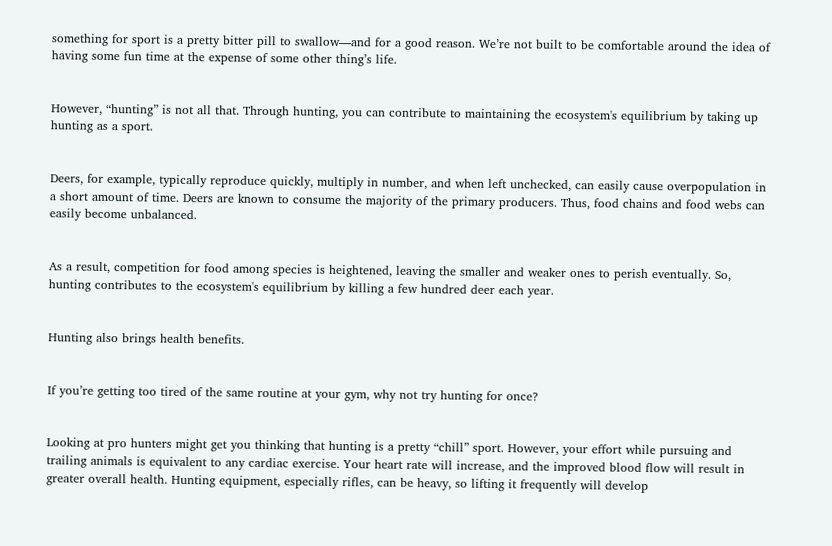something for sport is a pretty bitter pill to swallow—and for a good reason. We’re not built to be comfortable around the idea of having some fun time at the expense of some other thing’s life.


However, “hunting” is not all that. Through hunting, you can contribute to maintaining the ecosystem's equilibrium by taking up hunting as a sport.


Deers, for example, typically reproduce quickly, multiply in number, and when left unchecked, can easily cause overpopulation in a short amount of time. Deers are known to consume the majority of the primary producers. Thus, food chains and food webs can easily become unbalanced.


As a result, competition for food among species is heightened, leaving the smaller and weaker ones to perish eventually. So, hunting contributes to the ecosystem's equilibrium by killing a few hundred deer each year.


Hunting also brings health benefits.


If you’re getting too tired of the same routine at your gym, why not try hunting for once?


Looking at pro hunters might get you thinking that hunting is a pretty “chill” sport. However, your effort while pursuing and trailing animals is equivalent to any cardiac exercise. Your heart rate will increase, and the improved blood flow will result in greater overall health. Hunting equipment, especially rifles, can be heavy, so lifting it frequently will develop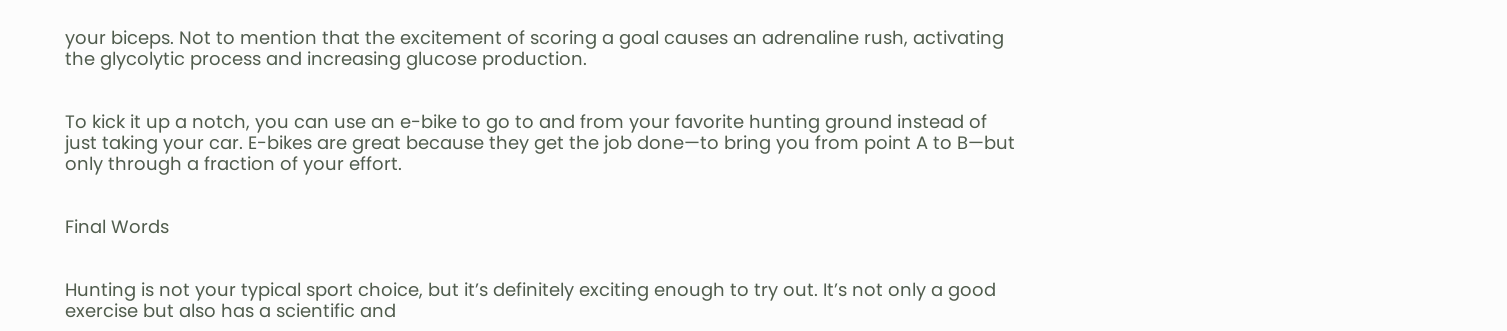your biceps. Not to mention that the excitement of scoring a goal causes an adrenaline rush, activating the glycolytic process and increasing glucose production.


To kick it up a notch, you can use an e-bike to go to and from your favorite hunting ground instead of just taking your car. E-bikes are great because they get the job done—to bring you from point A to B—but only through a fraction of your effort.


Final Words


Hunting is not your typical sport choice, but it’s definitely exciting enough to try out. It’s not only a good exercise but also has a scientific and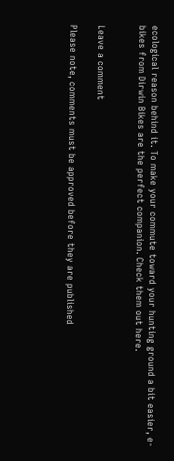ecological reason behind it. To make your commute toward your hunting ground a bit easier, e-bikes from Dirwin Bikes are the perfect companion. Check them out here.


Leave a comment

Please note, comments must be approved before they are published